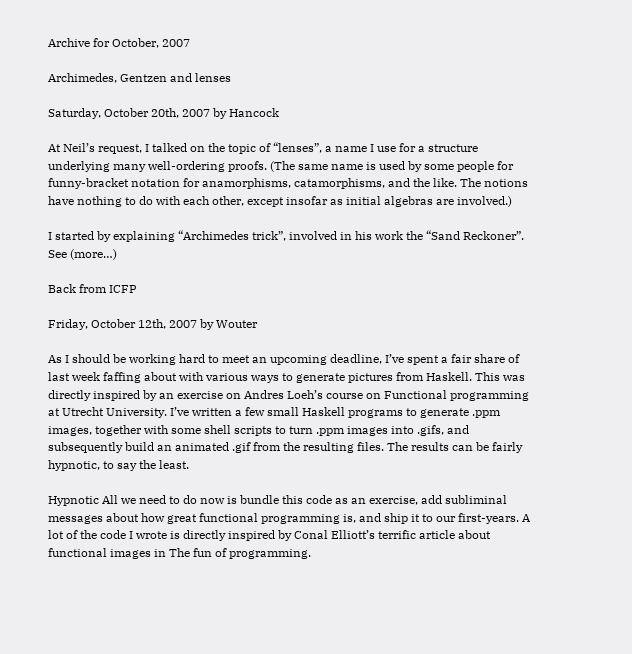Archive for October, 2007

Archimedes, Gentzen and lenses

Saturday, October 20th, 2007 by Hancock

At Neil’s request, I talked on the topic of “lenses”, a name I use for a structure underlying many well-ordering proofs. (The same name is used by some people for funny-bracket notation for anamorphisms, catamorphisms, and the like. The notions have nothing to do with each other, except insofar as initial algebras are involved.)

I started by explaining “Archimedes trick”, involved in his work the “Sand Reckoner”. See (more…)

Back from ICFP

Friday, October 12th, 2007 by Wouter

As I should be working hard to meet an upcoming deadline, I’ve spent a fair share of last week faffing about with various ways to generate pictures from Haskell. This was directly inspired by an exercise on Andres Loeh’s course on Functional programming at Utrecht University. I’ve written a few small Haskell programs to generate .ppm images, together with some shell scripts to turn .ppm images into .gifs, and subsequently build an animated .gif from the resulting files. The results can be fairly hypnotic, to say the least.

Hypnotic All we need to do now is bundle this code as an exercise, add subliminal messages about how great functional programming is, and ship it to our first-years. A lot of the code I wrote is directly inspired by Conal Elliott’s terrific article about functional images in The fun of programming.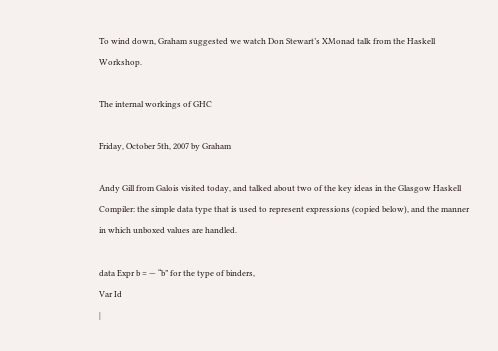To wind down, Graham suggested we watch Don Stewart’s XMonad talk from the Haskell Workshop.

The internal workings of GHC

Friday, October 5th, 2007 by Graham

Andy Gill from Galois visited today, and talked about two of the key ideas in the Glasgow Haskell Compiler: the simple data type that is used to represent expressions (copied below), and the manner in which unboxed values are handled.

data Expr b = — “b” for the type of binders,
Var Id
|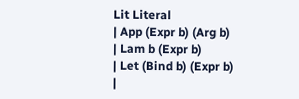Lit Literal
| App (Expr b) (Arg b)
| Lam b (Expr b)
| Let (Bind b) (Expr b)
|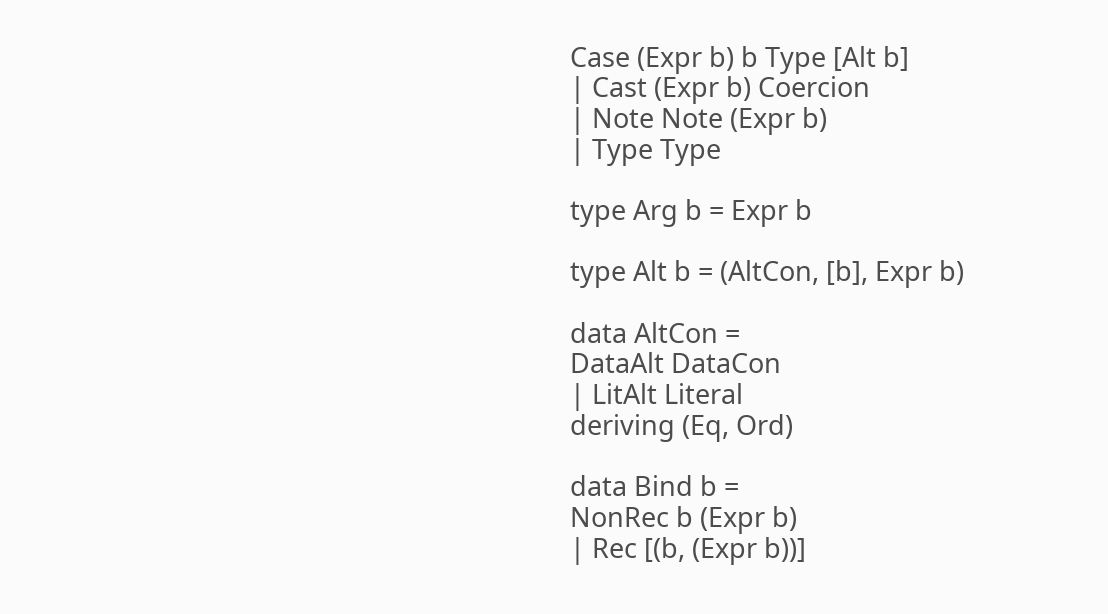Case (Expr b) b Type [Alt b]
| Cast (Expr b) Coercion
| Note Note (Expr b)
| Type Type

type Arg b = Expr b

type Alt b = (AltCon, [b], Expr b)

data AltCon =
DataAlt DataCon
| LitAlt Literal
deriving (Eq, Ord)

data Bind b =
NonRec b (Expr b)
| Rec [(b, (Expr b))]